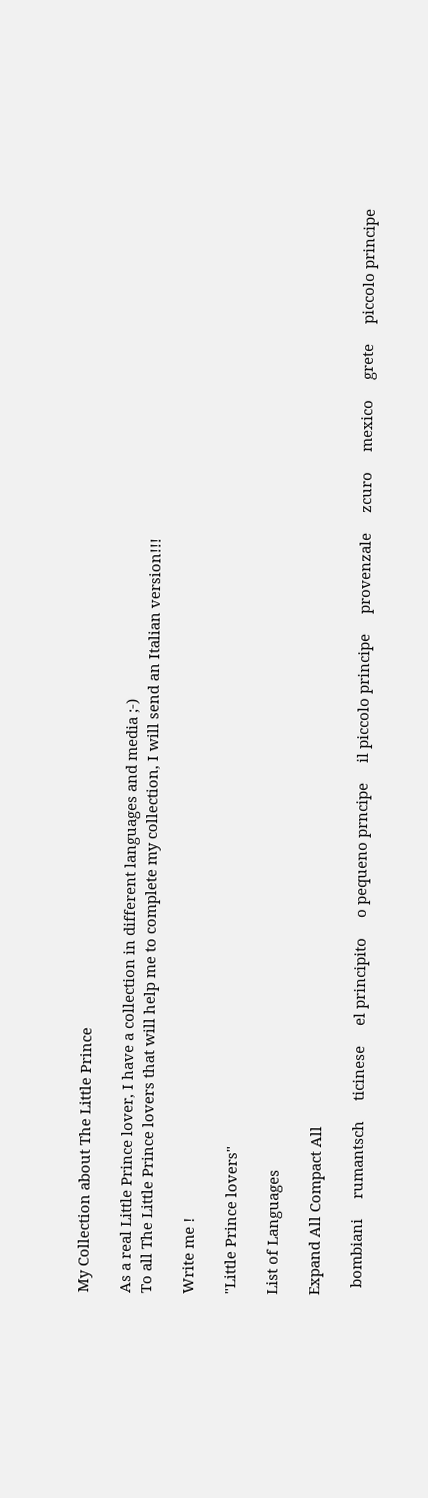My Collection about The Little Prince

As a real Little Prince lover, I have a collection in different languages and media ;-)
To all The Little Prince lovers that will help me to complete my collection, I will send an Italian version!!!

Write me !

"Little Prince lovers"

List of Languages

Expand All Compact All

  bombiani     rumantsch     ticinese     el principito     o pequeno prncipe     il piccolo principe     provenzale     zcuro     mexico     grete     piccolo principe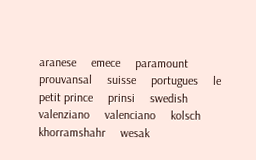aranese     emece     paramount     prouvansal     suisse     portugues     le petit prince     prinsi     swedish     valenziano     valenciano     kolsch     khorramshahr     wesak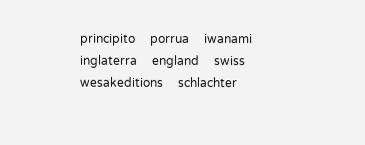principito     porrua     iwanami     inglaterra     england     swiss     wesakeditions     schlachter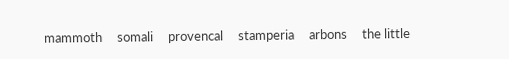mammoth     somali     provencal     stamperia     arbons     the little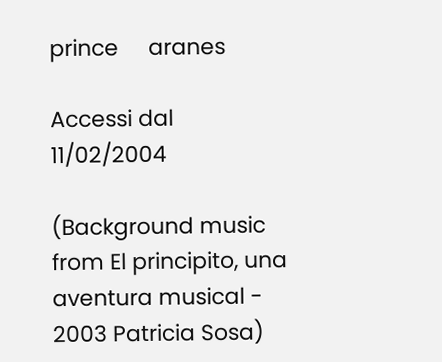prince     aranes

Accessi dal 11/02/2004

(Background music from El principito, una aventura musical - 2003 Patricia Sosa)